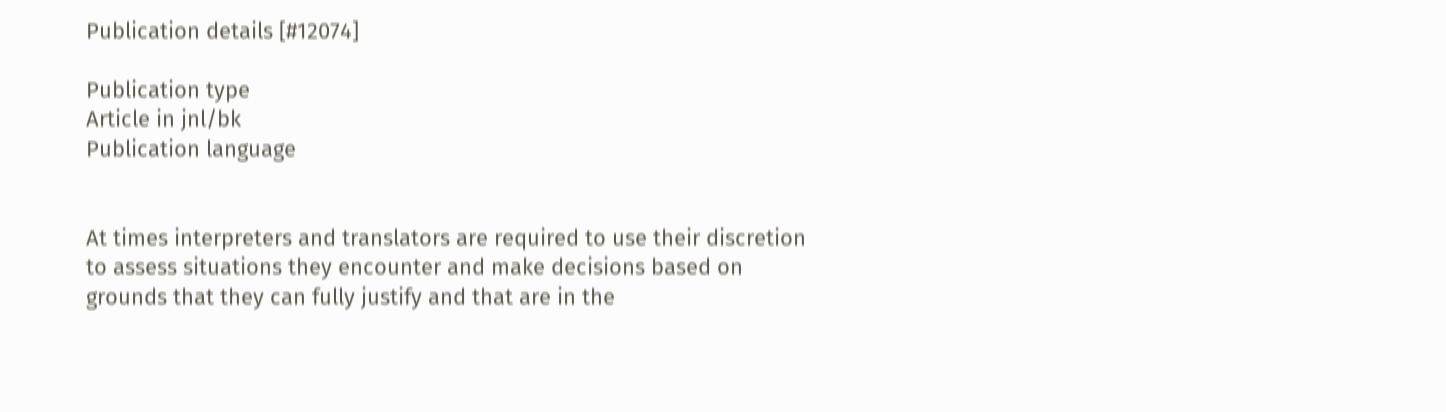Publication details [#12074]

Publication type
Article in jnl/bk
Publication language


At times interpreters and translators are required to use their discretion to assess situations they encounter and make decisions based on grounds that they can fully justify and that are in the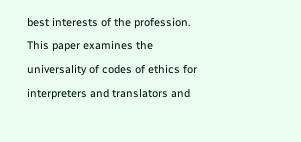best interests of the profession. This paper examines the universality of codes of ethics for interpreters and translators and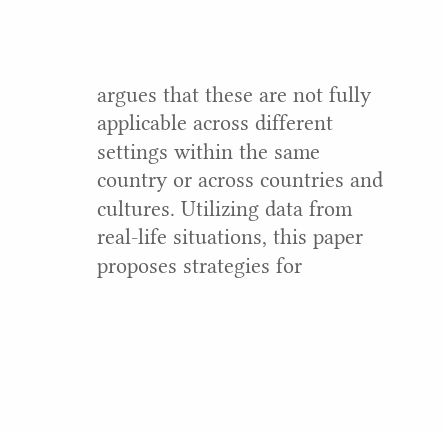argues that these are not fully applicable across different settings within the same country or across countries and cultures. Utilizing data from real-life situations, this paper proposes strategies for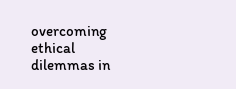overcoming ethical dilemmas in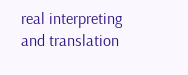real interpreting and translation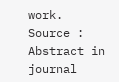work.
Source : Abstract in journal